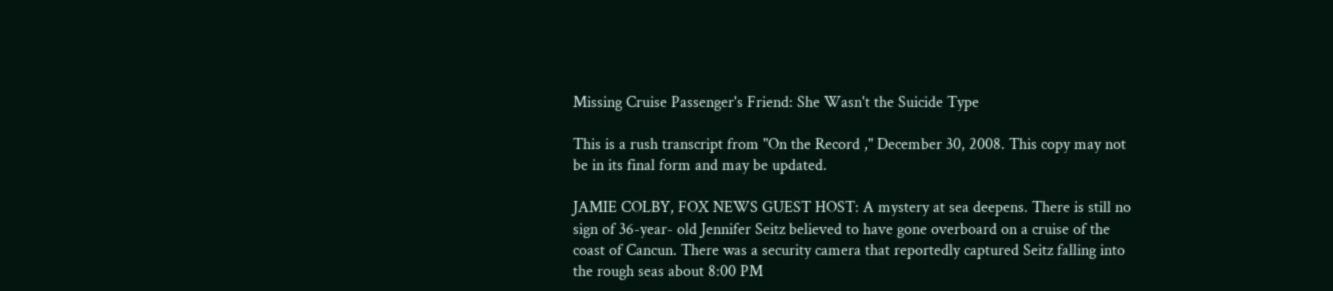Missing Cruise Passenger's Friend: She Wasn't the Suicide Type

This is a rush transcript from "On the Record ," December 30, 2008. This copy may not be in its final form and may be updated.

JAMIE COLBY, FOX NEWS GUEST HOST: A mystery at sea deepens. There is still no sign of 36-year- old Jennifer Seitz believed to have gone overboard on a cruise of the coast of Cancun. There was a security camera that reportedly captured Seitz falling into the rough seas about 8:00 PM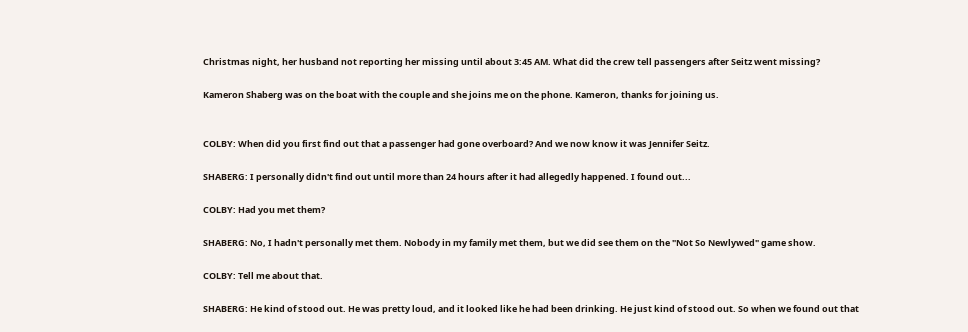Christmas night, her husband not reporting her missing until about 3:45 AM. What did the crew tell passengers after Seitz went missing?

Kameron Shaberg was on the boat with the couple and she joins me on the phone. Kameron, thanks for joining us.


COLBY: When did you first find out that a passenger had gone overboard? And we now know it was Jennifer Seitz.

SHABERG: I personally didn't find out until more than 24 hours after it had allegedly happened. I found out...

COLBY: Had you met them?

SHABERG: No, I hadn't personally met them. Nobody in my family met them, but we did see them on the "Not So Newlywed" game show.

COLBY: Tell me about that.

SHABERG: He kind of stood out. He was pretty loud, and it looked like he had been drinking. He just kind of stood out. So when we found out that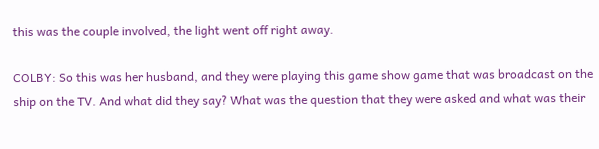this was the couple involved, the light went off right away.

COLBY: So this was her husband, and they were playing this game show game that was broadcast on the ship on the TV. And what did they say? What was the question that they were asked and what was their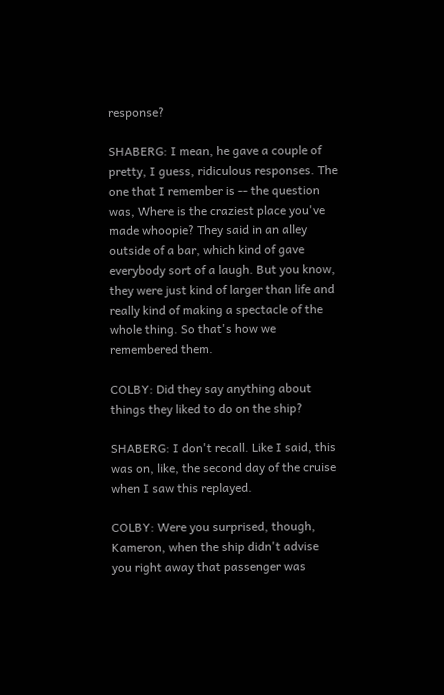response?

SHABERG: I mean, he gave a couple of pretty, I guess, ridiculous responses. The one that I remember is -- the question was, Where is the craziest place you've made whoopie? They said in an alley outside of a bar, which kind of gave everybody sort of a laugh. But you know, they were just kind of larger than life and really kind of making a spectacle of the whole thing. So that's how we remembered them.

COLBY: Did they say anything about things they liked to do on the ship?

SHABERG: I don't recall. Like I said, this was on, like, the second day of the cruise when I saw this replayed.

COLBY: Were you surprised, though, Kameron, when the ship didn't advise you right away that passenger was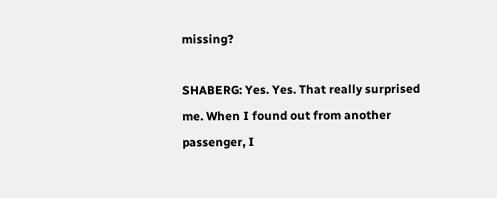missing?

SHABERG: Yes. Yes. That really surprised me. When I found out from another passenger, I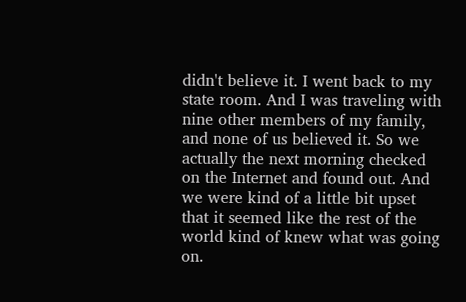didn't believe it. I went back to my state room. And I was traveling with nine other members of my family, and none of us believed it. So we actually the next morning checked on the Internet and found out. And we were kind of a little bit upset that it seemed like the rest of the world kind of knew what was going on.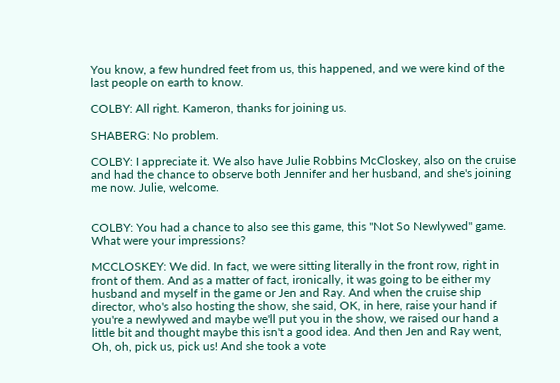You know, a few hundred feet from us, this happened, and we were kind of the last people on earth to know.

COLBY: All right. Kameron, thanks for joining us.

SHABERG: No problem.

COLBY: I appreciate it. We also have Julie Robbins McCloskey, also on the cruise and had the chance to observe both Jennifer and her husband, and she's joining me now. Julie, welcome.


COLBY: You had a chance to also see this game, this "Not So Newlywed" game. What were your impressions?

MCCLOSKEY: We did. In fact, we were sitting literally in the front row, right in front of them. And as a matter of fact, ironically, it was going to be either my husband and myself in the game or Jen and Ray. And when the cruise ship director, who's also hosting the show, she said, OK, in here, raise your hand if you're a newlywed and maybe we'll put you in the show, we raised our hand a little bit and thought maybe this isn't a good idea. And then Jen and Ray went, Oh, oh, pick us, pick us! And she took a vote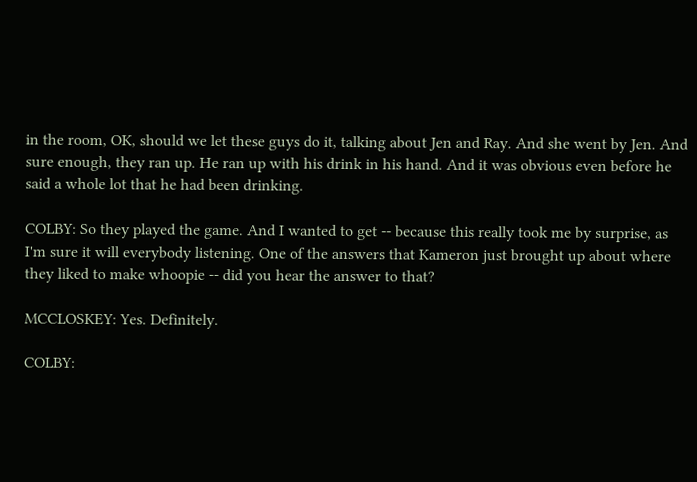in the room, OK, should we let these guys do it, talking about Jen and Ray. And she went by Jen. And sure enough, they ran up. He ran up with his drink in his hand. And it was obvious even before he said a whole lot that he had been drinking.

COLBY: So they played the game. And I wanted to get -- because this really took me by surprise, as I'm sure it will everybody listening. One of the answers that Kameron just brought up about where they liked to make whoopie -- did you hear the answer to that?

MCCLOSKEY: Yes. Definitely.

COLBY: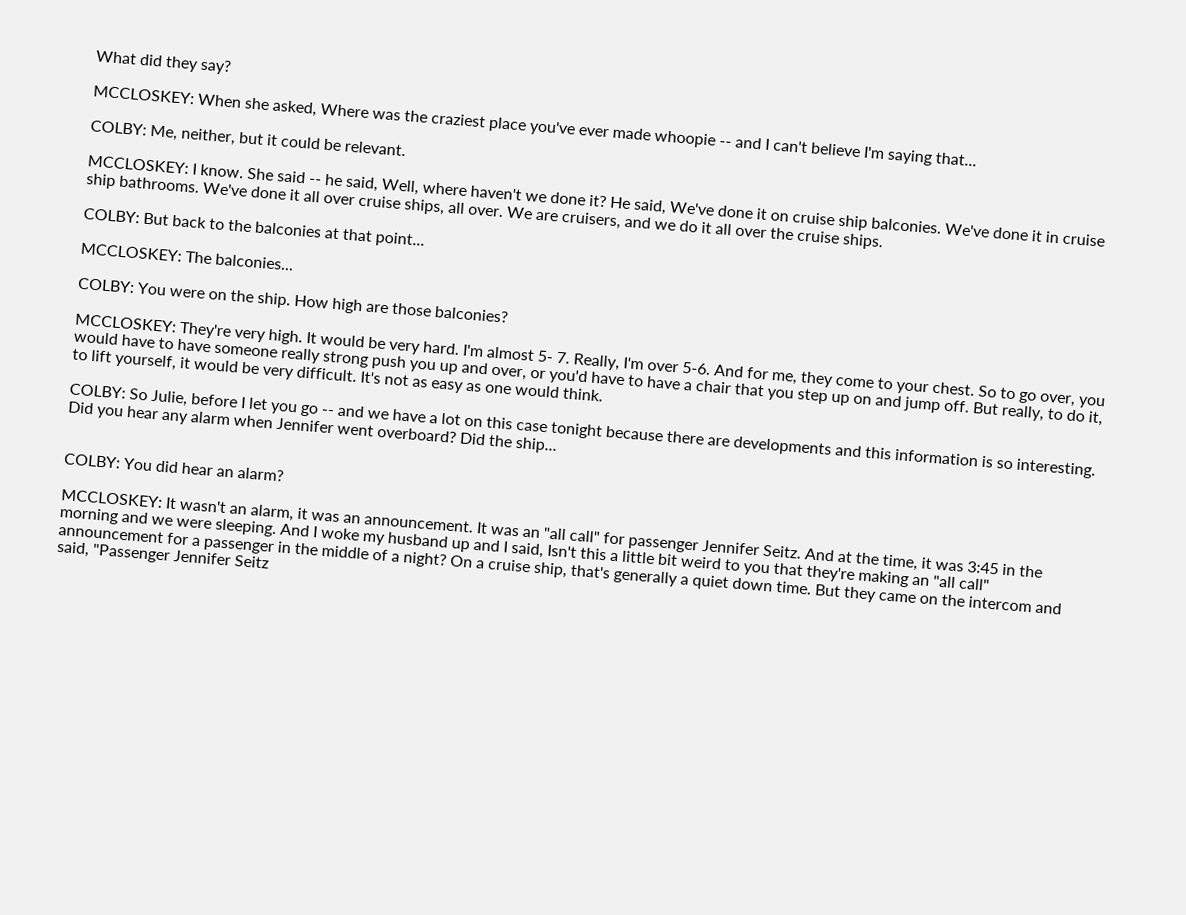What did they say?

MCCLOSKEY: When she asked, Where was the craziest place you've ever made whoopie -- and I can't believe I'm saying that...

COLBY: Me, neither, but it could be relevant.

MCCLOSKEY: I know. She said -- he said, Well, where haven't we done it? He said, We've done it on cruise ship balconies. We've done it in cruise ship bathrooms. We've done it all over cruise ships, all over. We are cruisers, and we do it all over the cruise ships.

COLBY: But back to the balconies at that point...

MCCLOSKEY: The balconies...

COLBY: You were on the ship. How high are those balconies?

MCCLOSKEY: They're very high. It would be very hard. I'm almost 5- 7. Really, I'm over 5-6. And for me, they come to your chest. So to go over, you would have to have someone really strong push you up and over, or you'd have to have a chair that you step up on and jump off. But really, to do it, to lift yourself, it would be very difficult. It's not as easy as one would think.

COLBY: So Julie, before I let you go -- and we have a lot on this case tonight because there are developments and this information is so interesting. Did you hear any alarm when Jennifer went overboard? Did the ship...


COLBY: You did hear an alarm?

MCCLOSKEY: It wasn't an alarm, it was an announcement. It was an "all call" for passenger Jennifer Seitz. And at the time, it was 3:45 in the morning and we were sleeping. And I woke my husband up and I said, Isn't this a little bit weird to you that they're making an "all call" announcement for a passenger in the middle of a night? On a cruise ship, that's generally a quiet down time. But they came on the intercom and said, "Passenger Jennifer Seitz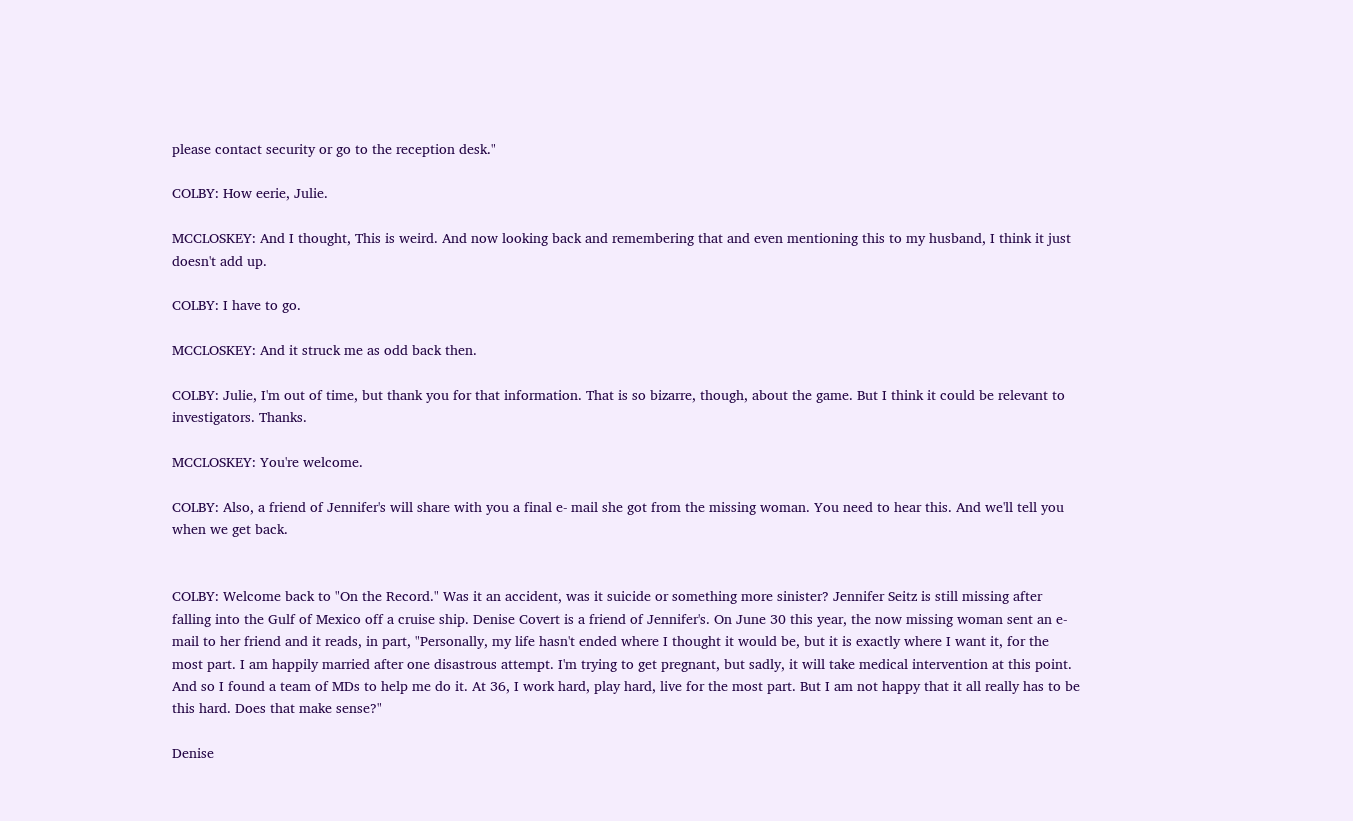please contact security or go to the reception desk."

COLBY: How eerie, Julie.

MCCLOSKEY: And I thought, This is weird. And now looking back and remembering that and even mentioning this to my husband, I think it just doesn't add up.

COLBY: I have to go.

MCCLOSKEY: And it struck me as odd back then.

COLBY: Julie, I'm out of time, but thank you for that information. That is so bizarre, though, about the game. But I think it could be relevant to investigators. Thanks.

MCCLOSKEY: You're welcome.

COLBY: Also, a friend of Jennifer's will share with you a final e- mail she got from the missing woman. You need to hear this. And we'll tell you when we get back.


COLBY: Welcome back to "On the Record." Was it an accident, was it suicide or something more sinister? Jennifer Seitz is still missing after falling into the Gulf of Mexico off a cruise ship. Denise Covert is a friend of Jennifer's. On June 30 this year, the now missing woman sent an e-mail to her friend and it reads, in part, "Personally, my life hasn't ended where I thought it would be, but it is exactly where I want it, for the most part. I am happily married after one disastrous attempt. I'm trying to get pregnant, but sadly, it will take medical intervention at this point. And so I found a team of MDs to help me do it. At 36, I work hard, play hard, live for the most part. But I am not happy that it all really has to be this hard. Does that make sense?"

Denise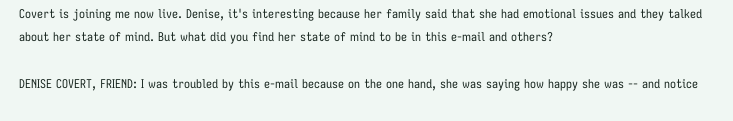Covert is joining me now live. Denise, it's interesting because her family said that she had emotional issues and they talked about her state of mind. But what did you find her state of mind to be in this e-mail and others?

DENISE COVERT, FRIEND: I was troubled by this e-mail because on the one hand, she was saying how happy she was -- and notice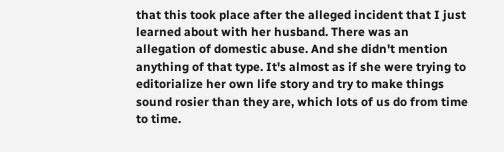that this took place after the alleged incident that I just learned about with her husband. There was an allegation of domestic abuse. And she didn't mention anything of that type. It's almost as if she were trying to editorialize her own life story and try to make things sound rosier than they are, which lots of us do from time to time.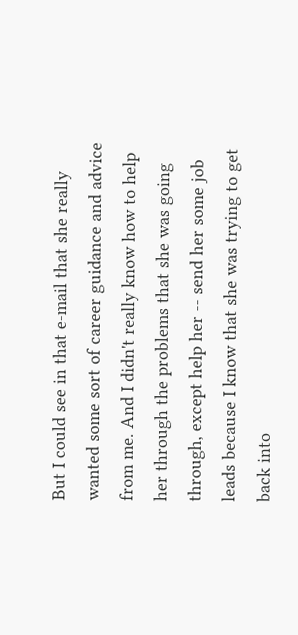But I could see in that e-mail that she really wanted some sort of career guidance and advice from me. And I didn't really know how to help her through the problems that she was going through, except help her -- send her some job leads because I know that she was trying to get back into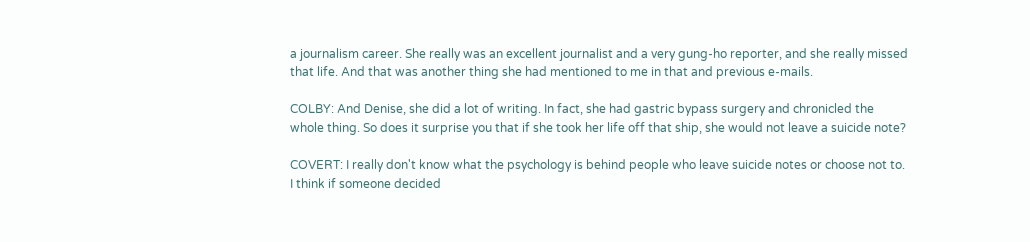a journalism career. She really was an excellent journalist and a very gung-ho reporter, and she really missed that life. And that was another thing she had mentioned to me in that and previous e-mails.

COLBY: And Denise, she did a lot of writing. In fact, she had gastric bypass surgery and chronicled the whole thing. So does it surprise you that if she took her life off that ship, she would not leave a suicide note?

COVERT: I really don't know what the psychology is behind people who leave suicide notes or choose not to. I think if someone decided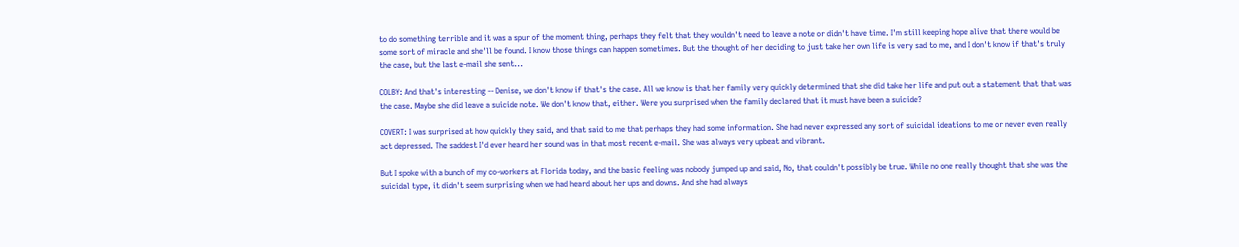to do something terrible and it was a spur of the moment thing, perhaps they felt that they wouldn't need to leave a note or didn't have time. I'm still keeping hope alive that there would be some sort of miracle and she'll be found. I know those things can happen sometimes. But the thought of her deciding to just take her own life is very sad to me, and I don't know if that's truly the case, but the last e-mail she sent...

COLBY: And that's interesting -- Denise, we don't know if that's the case. All we know is that her family very quickly determined that she did take her life and put out a statement that that was the case. Maybe she did leave a suicide note. We don't know that, either. Were you surprised when the family declared that it must have been a suicide?

COVERT: I was surprised at how quickly they said, and that said to me that perhaps they had some information. She had never expressed any sort of suicidal ideations to me or never even really act depressed. The saddest I'd ever heard her sound was in that most recent e-mail. She was always very upbeat and vibrant.

But I spoke with a bunch of my co-workers at Florida today, and the basic feeling was nobody jumped up and said, No, that couldn't possibly be true. While no one really thought that she was the suicidal type, it didn't seem surprising when we had heard about her ups and downs. And she had always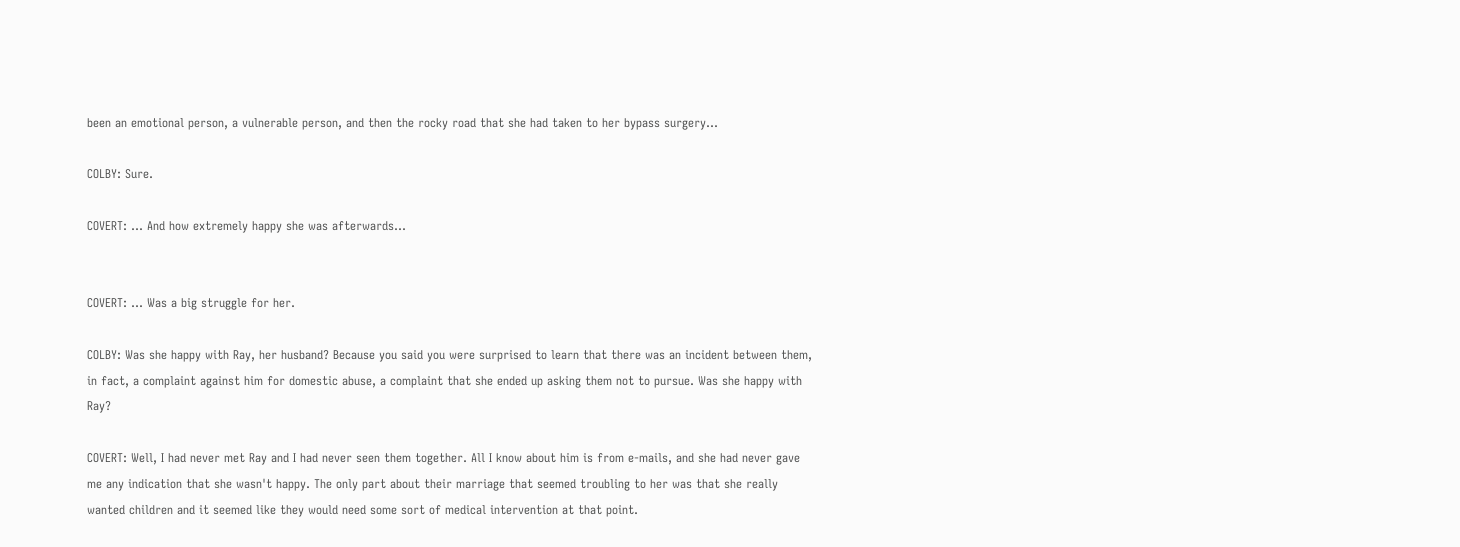been an emotional person, a vulnerable person, and then the rocky road that she had taken to her bypass surgery...

COLBY: Sure.

COVERT: ... And how extremely happy she was afterwards...


COVERT: ... Was a big struggle for her.

COLBY: Was she happy with Ray, her husband? Because you said you were surprised to learn that there was an incident between them, in fact, a complaint against him for domestic abuse, a complaint that she ended up asking them not to pursue. Was she happy with Ray?

COVERT: Well, I had never met Ray and I had never seen them together. All I know about him is from e-mails, and she had never gave me any indication that she wasn't happy. The only part about their marriage that seemed troubling to her was that she really wanted children and it seemed like they would need some sort of medical intervention at that point.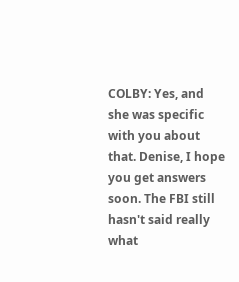COLBY: Yes, and she was specific with you about that. Denise, I hope you get answers soon. The FBI still hasn't said really what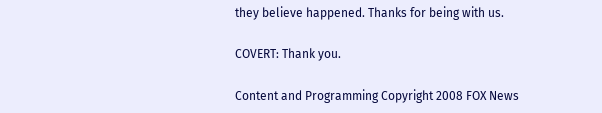they believe happened. Thanks for being with us.

COVERT: Thank you.

Content and Programming Copyright 2008 FOX News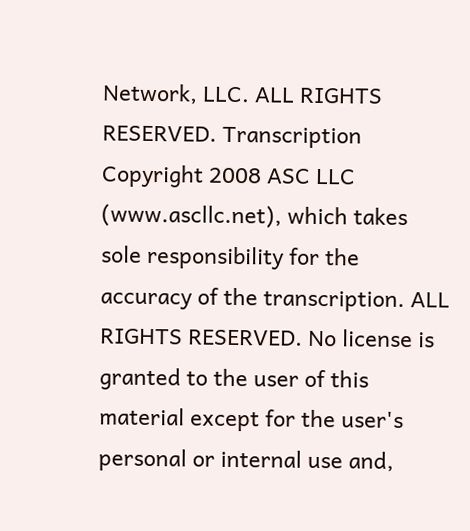Network, LLC. ALL RIGHTS RESERVED. Transcription Copyright 2008 ASC LLC (www.ascllc.net), which takes sole responsibility for the accuracy of the transcription. ALL RIGHTS RESERVED. No license is granted to the user of this material except for the user's personal or internal use and,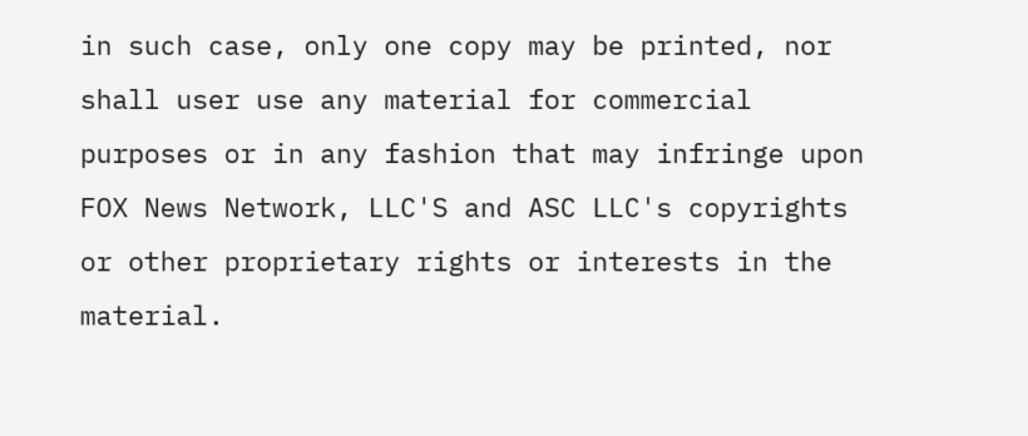in such case, only one copy may be printed, nor shall user use any material for commercial purposes or in any fashion that may infringe upon FOX News Network, LLC'S and ASC LLC's copyrights or other proprietary rights or interests in the material.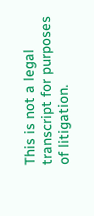This is not a legal transcript for purposes of litigation.